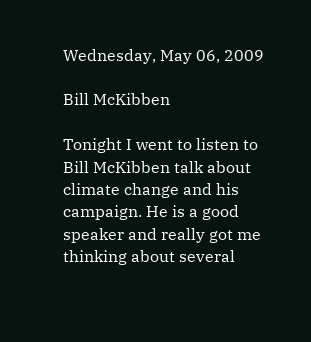Wednesday, May 06, 2009

Bill McKibben

Tonight I went to listen to Bill McKibben talk about climate change and his campaign. He is a good speaker and really got me thinking about several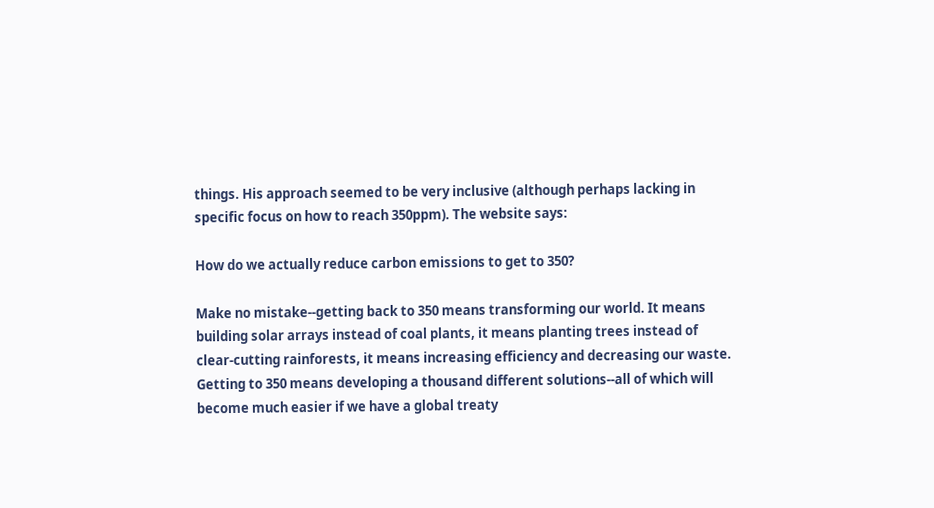things. His approach seemed to be very inclusive (although perhaps lacking in specific focus on how to reach 350ppm). The website says:

How do we actually reduce carbon emissions to get to 350?

Make no mistake--getting back to 350 means transforming our world. It means building solar arrays instead of coal plants, it means planting trees instead of clear-cutting rainforests, it means increasing efficiency and decreasing our waste. Getting to 350 means developing a thousand different solutions--all of which will become much easier if we have a global treaty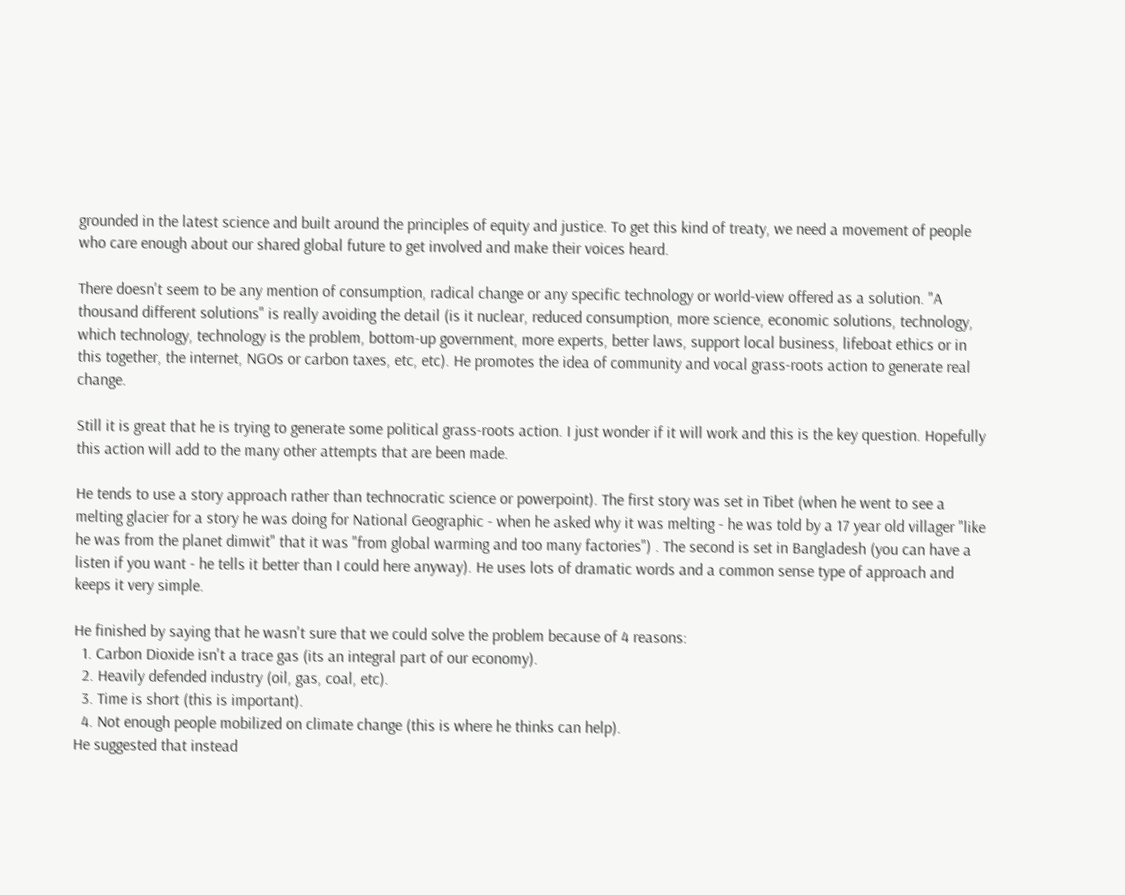grounded in the latest science and built around the principles of equity and justice. To get this kind of treaty, we need a movement of people who care enough about our shared global future to get involved and make their voices heard.

There doesn't seem to be any mention of consumption, radical change or any specific technology or world-view offered as a solution. "A thousand different solutions" is really avoiding the detail (is it nuclear, reduced consumption, more science, economic solutions, technology, which technology, technology is the problem, bottom-up government, more experts, better laws, support local business, lifeboat ethics or in this together, the internet, NGOs or carbon taxes, etc, etc). He promotes the idea of community and vocal grass-roots action to generate real change.

Still it is great that he is trying to generate some political grass-roots action. I just wonder if it will work and this is the key question. Hopefully this action will add to the many other attempts that are been made.

He tends to use a story approach rather than technocratic science or powerpoint). The first story was set in Tibet (when he went to see a melting glacier for a story he was doing for National Geographic - when he asked why it was melting - he was told by a 17 year old villager "like he was from the planet dimwit" that it was "from global warming and too many factories") . The second is set in Bangladesh (you can have a listen if you want - he tells it better than I could here anyway). He uses lots of dramatic words and a common sense type of approach and keeps it very simple.

He finished by saying that he wasn't sure that we could solve the problem because of 4 reasons:
  1. Carbon Dioxide isn't a trace gas (its an integral part of our economy).
  2. Heavily defended industry (oil, gas, coal, etc).
  3. Time is short (this is important).
  4. Not enough people mobilized on climate change (this is where he thinks can help).
He suggested that instead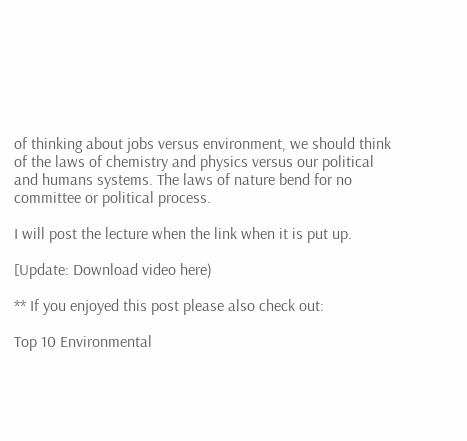of thinking about jobs versus environment, we should think of the laws of chemistry and physics versus our political and humans systems. The laws of nature bend for no committee or political process.

I will post the lecture when the link when it is put up.

[Update: Download video here)

** If you enjoyed this post please also check out:

Top 10 Environmental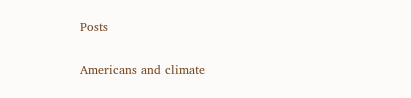Posts

Americans and climate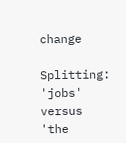change

Splitting: 'jobs' versus 'the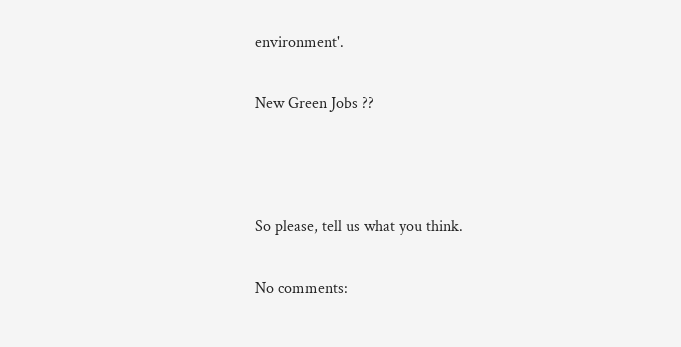environment'.

New Green Jobs ??



So please, tell us what you think.

No comments: